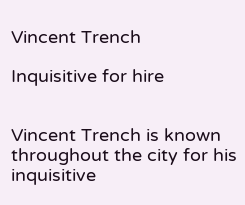Vincent Trench

Inquisitive for hire


Vincent Trench is known throughout the city for his inquisitive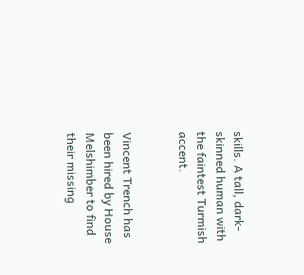skills. A tall, dark-skinned human with the faintest Turmish accent.


Vincent Trench has been hired by House Melshimber to find their missing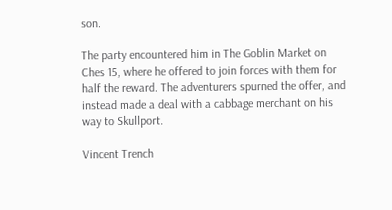son.

The party encountered him in The Goblin Market on Ches 15, where he offered to join forces with them for half the reward. The adventurers spurned the offer, and instead made a deal with a cabbage merchant on his way to Skullport.

Vincent Trench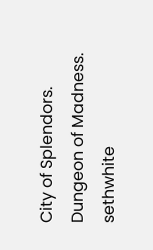City of Splendors. Dungeon of Madness. sethwhite